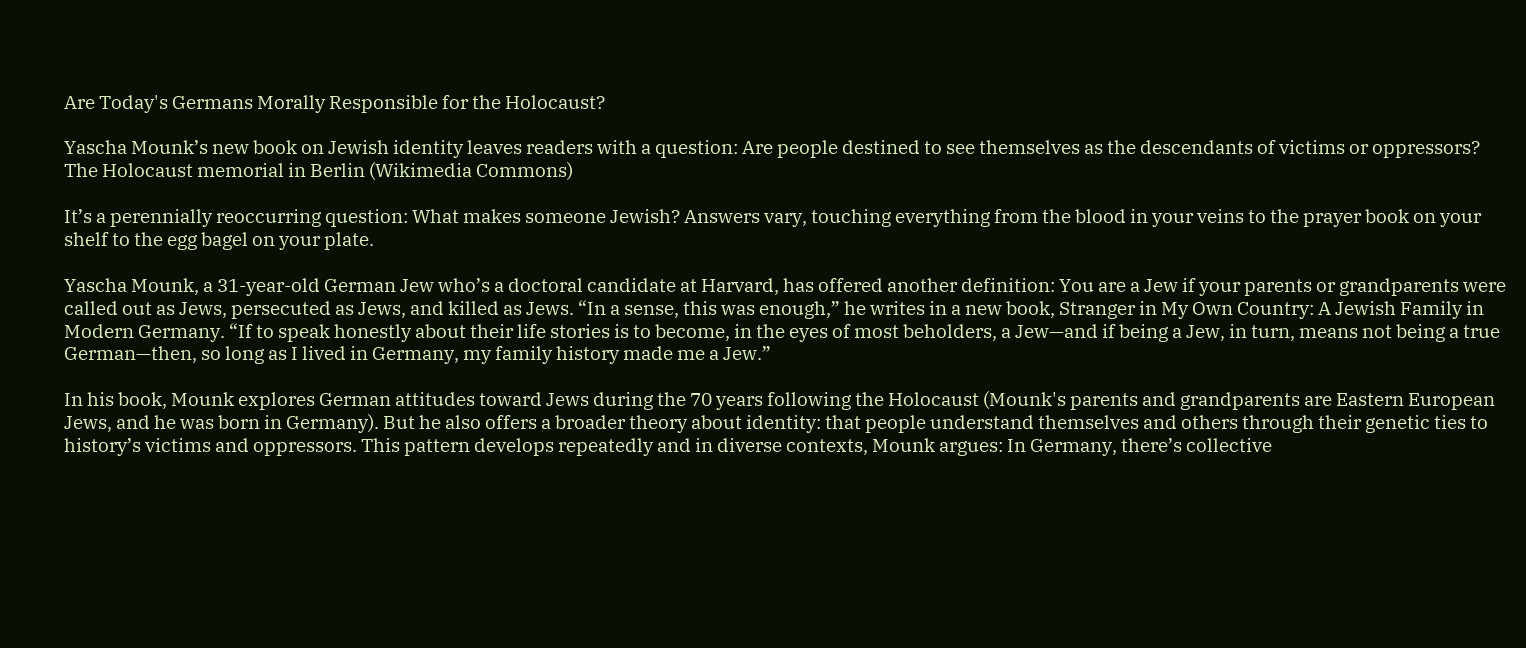Are Today's Germans Morally Responsible for the Holocaust?

Yascha Mounk’s new book on Jewish identity leaves readers with a question: Are people destined to see themselves as the descendants of victims or oppressors?
The Holocaust memorial in Berlin (Wikimedia Commons)

It’s a perennially reoccurring question: What makes someone Jewish? Answers vary, touching everything from the blood in your veins to the prayer book on your shelf to the egg bagel on your plate.

Yascha Mounk, a 31-year-old German Jew who’s a doctoral candidate at Harvard, has offered another definition: You are a Jew if your parents or grandparents were called out as Jews, persecuted as Jews, and killed as Jews. “In a sense, this was enough,” he writes in a new book, Stranger in My Own Country: A Jewish Family in Modern Germany. “If to speak honestly about their life stories is to become, in the eyes of most beholders, a Jew—and if being a Jew, in turn, means not being a true German—then, so long as I lived in Germany, my family history made me a Jew.”

In his book, Mounk explores German attitudes toward Jews during the 70 years following the Holocaust (Mounk's parents and grandparents are Eastern European Jews, and he was born in Germany). But he also offers a broader theory about identity: that people understand themselves and others through their genetic ties to history’s victims and oppressors. This pattern develops repeatedly and in diverse contexts, Mounk argues: In Germany, there’s collective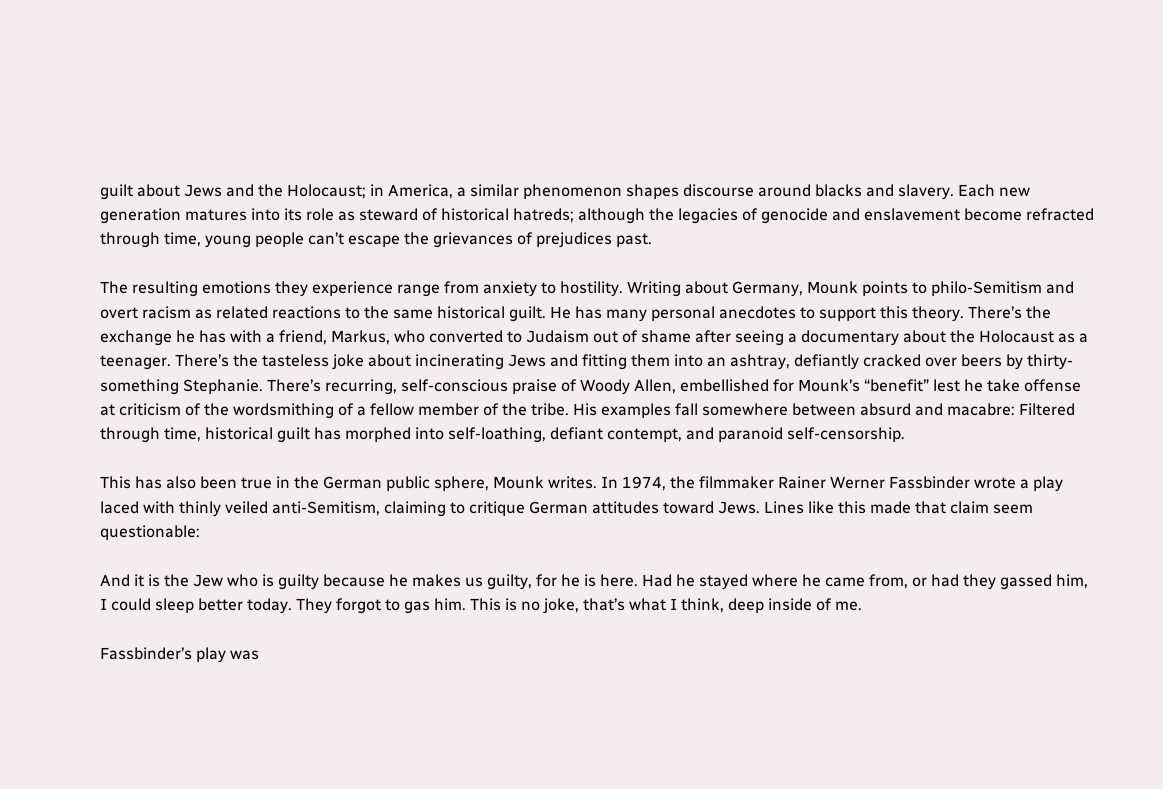guilt about Jews and the Holocaust; in America, a similar phenomenon shapes discourse around blacks and slavery. Each new generation matures into its role as steward of historical hatreds; although the legacies of genocide and enslavement become refracted through time, young people can’t escape the grievances of prejudices past.

The resulting emotions they experience range from anxiety to hostility. Writing about Germany, Mounk points to philo-Semitism and overt racism as related reactions to the same historical guilt. He has many personal anecdotes to support this theory. There’s the exchange he has with a friend, Markus, who converted to Judaism out of shame after seeing a documentary about the Holocaust as a teenager. There’s the tasteless joke about incinerating Jews and fitting them into an ashtray, defiantly cracked over beers by thirty-something Stephanie. There’s recurring, self-conscious praise of Woody Allen, embellished for Mounk’s “benefit” lest he take offense at criticism of the wordsmithing of a fellow member of the tribe. His examples fall somewhere between absurd and macabre: Filtered through time, historical guilt has morphed into self-loathing, defiant contempt, and paranoid self-censorship.

This has also been true in the German public sphere, Mounk writes. In 1974, the filmmaker Rainer Werner Fassbinder wrote a play laced with thinly veiled anti-Semitism, claiming to critique German attitudes toward Jews. Lines like this made that claim seem questionable:

And it is the Jew who is guilty because he makes us guilty, for he is here. Had he stayed where he came from, or had they gassed him, I could sleep better today. They forgot to gas him. This is no joke, that’s what I think, deep inside of me.

Fassbinder’s play was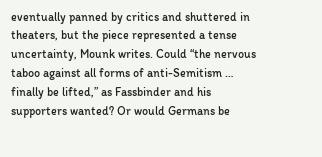eventually panned by critics and shuttered in theaters, but the piece represented a tense uncertainty, Mounk writes. Could “the nervous taboo against all forms of anti-Semitism … finally be lifted,” as Fassbinder and his supporters wanted? Or would Germans be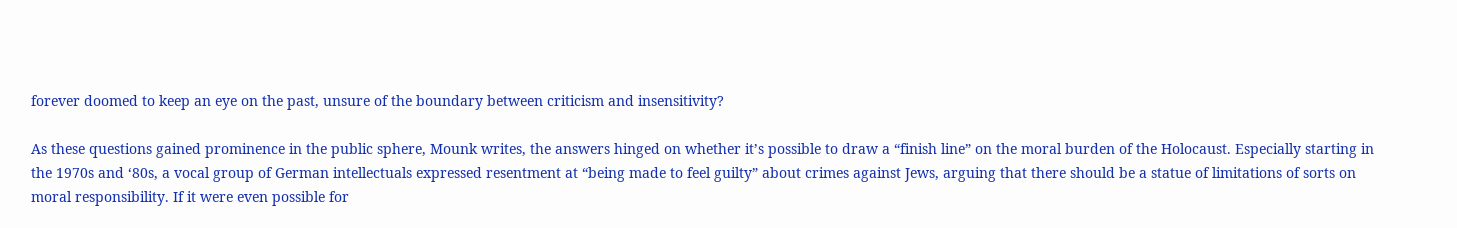forever doomed to keep an eye on the past, unsure of the boundary between criticism and insensitivity?

As these questions gained prominence in the public sphere, Mounk writes, the answers hinged on whether it’s possible to draw a “finish line” on the moral burden of the Holocaust. Especially starting in the 1970s and ‘80s, a vocal group of German intellectuals expressed resentment at “being made to feel guilty” about crimes against Jews, arguing that there should be a statue of limitations of sorts on moral responsibility. If it were even possible for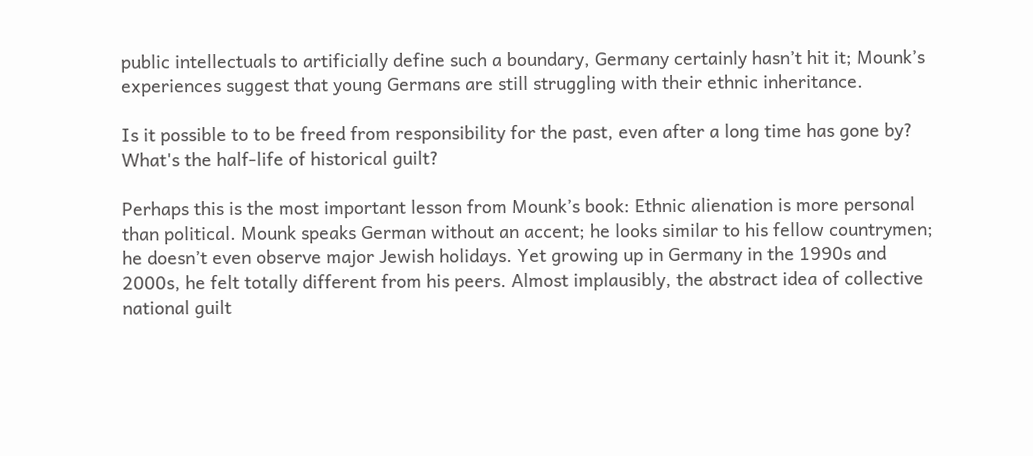public intellectuals to artificially define such a boundary, Germany certainly hasn’t hit it; Mounk’s experiences suggest that young Germans are still struggling with their ethnic inheritance.

Is it possible to to be freed from responsibility for the past, even after a long time has gone by? What's the half-life of historical guilt?

Perhaps this is the most important lesson from Mounk’s book: Ethnic alienation is more personal than political. Mounk speaks German without an accent; he looks similar to his fellow countrymen; he doesn’t even observe major Jewish holidays. Yet growing up in Germany in the 1990s and 2000s, he felt totally different from his peers. Almost implausibly, the abstract idea of collective national guilt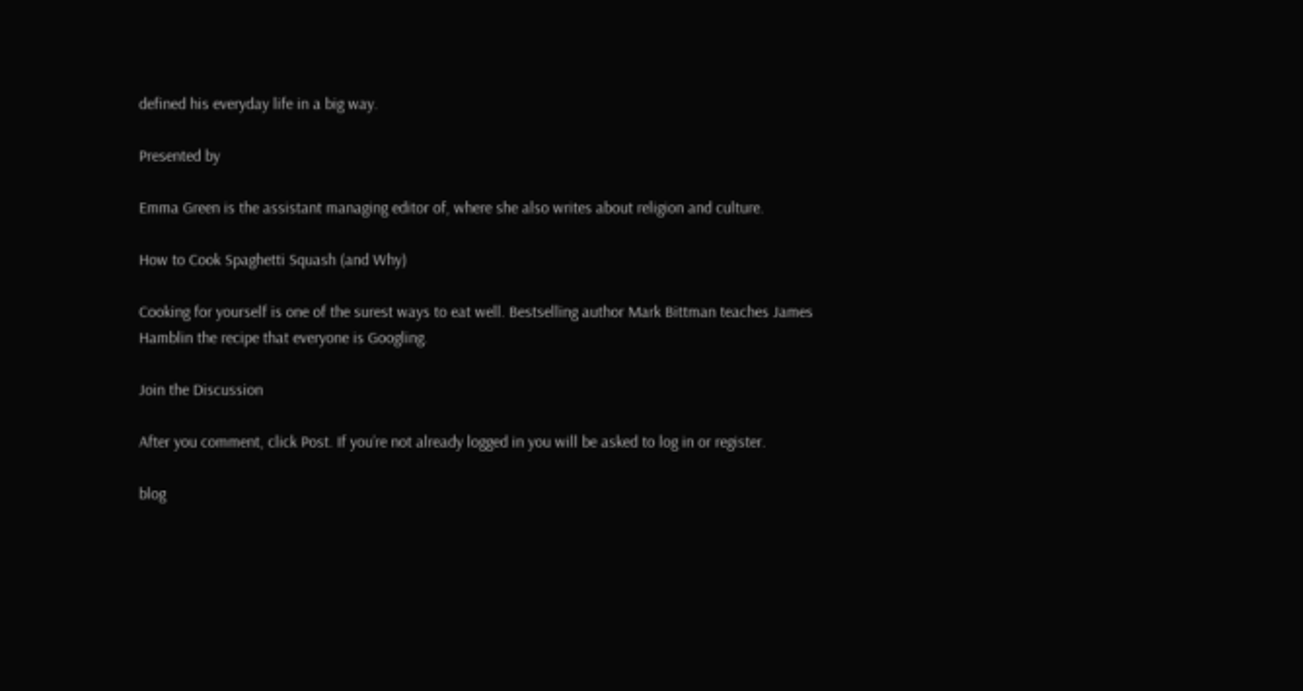defined his everyday life in a big way.

Presented by

Emma Green is the assistant managing editor of, where she also writes about religion and culture.

How to Cook Spaghetti Squash (and Why)

Cooking for yourself is one of the surest ways to eat well. Bestselling author Mark Bittman teaches James Hamblin the recipe that everyone is Googling.

Join the Discussion

After you comment, click Post. If you’re not already logged in you will be asked to log in or register.

blog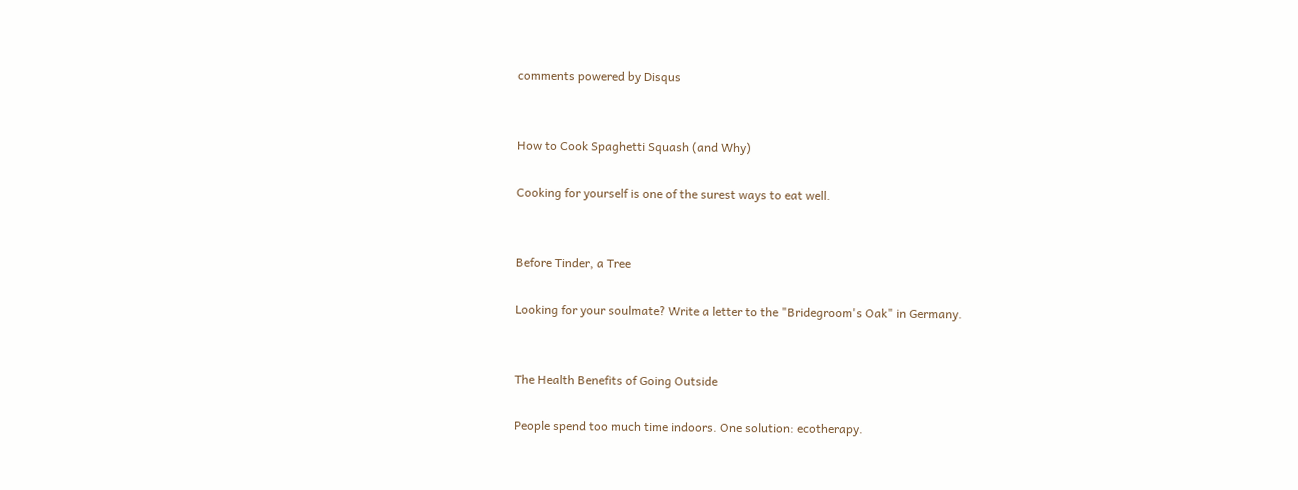comments powered by Disqus


How to Cook Spaghetti Squash (and Why)

Cooking for yourself is one of the surest ways to eat well.


Before Tinder, a Tree

Looking for your soulmate? Write a letter to the "Bridegroom's Oak" in Germany.


The Health Benefits of Going Outside

People spend too much time indoors. One solution: ecotherapy.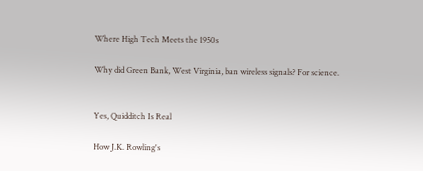Where High Tech Meets the 1950s

Why did Green Bank, West Virginia, ban wireless signals? For science.


Yes, Quidditch Is Real

How J.K. Rowling's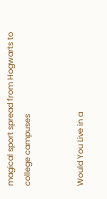magical sport spread from Hogwarts to college campuses


Would You Live in a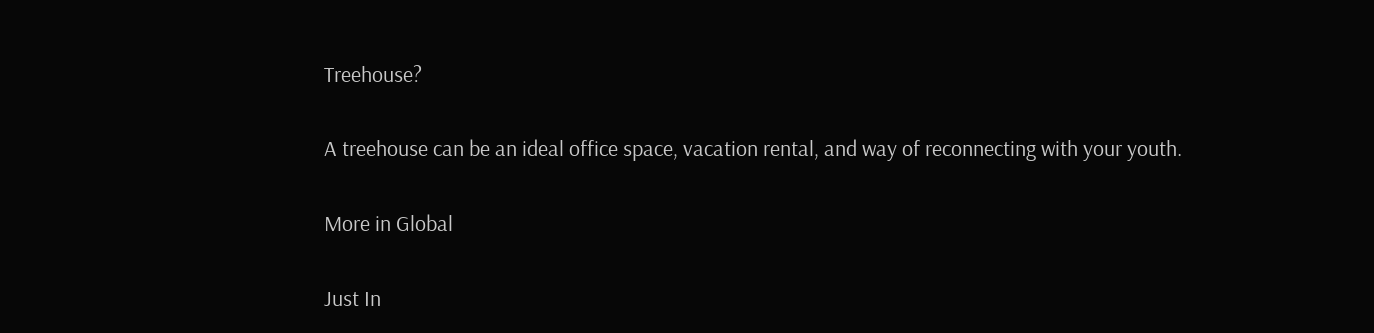Treehouse?

A treehouse can be an ideal office space, vacation rental, and way of reconnecting with your youth.

More in Global

Just In